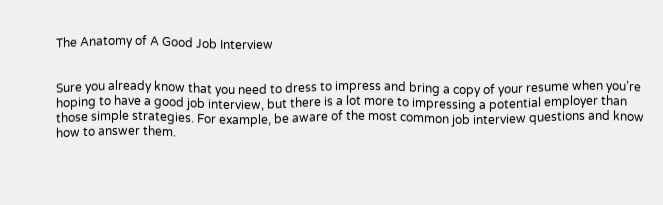The Anatomy of A Good Job Interview


Sure you already know that you need to dress to impress and bring a copy of your resume when you’re hoping to have a good job interview, but there is a lot more to impressing a potential employer than those simple strategies. For example, be aware of the most common job interview questions and know how to answer them.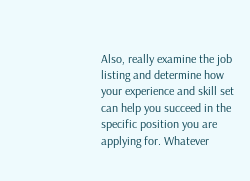Also, really examine the job listing and determine how your experience and skill set can help you succeed in the specific position you are applying for. Whatever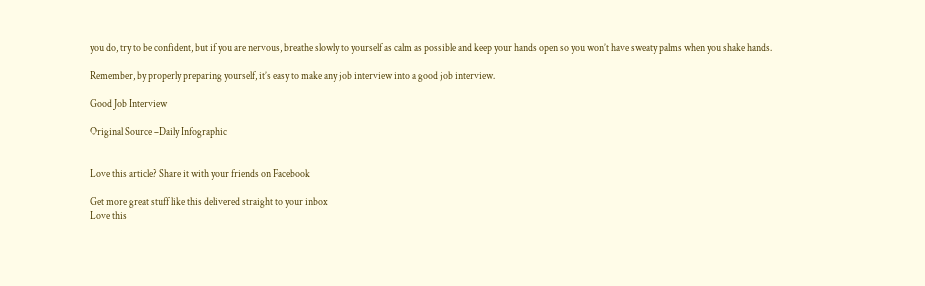you do, try to be confident, but if you are nervous, breathe slowly to yourself as calm as possible and keep your hands open so you won’t have sweaty palms when you shake hands.

Remember, by properly preparing yourself, it’s easy to make any job interview into a good job interview.

Good Job Interview

Original Source –Daily Infographic


Love this article? Share it with your friends on Facebook

Get more great stuff like this delivered straight to your inbox
Love this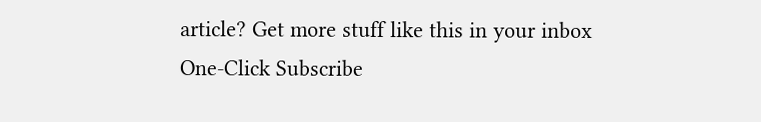article? Get more stuff like this in your inbox
One-Click Subscribe